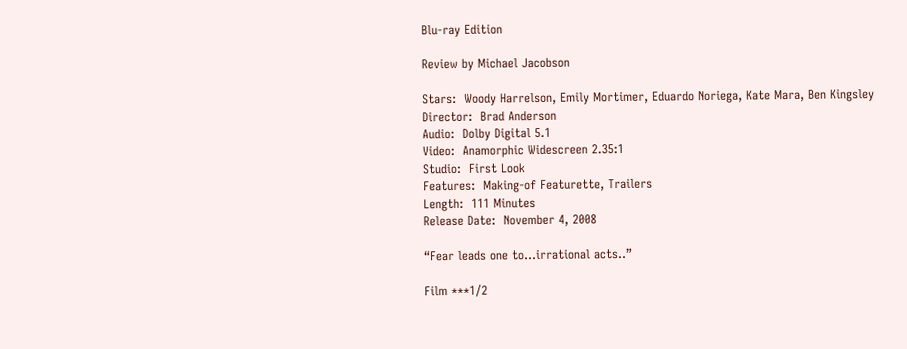Blu-ray Edition

Review by Michael Jacobson

Stars:  Woody Harrelson, Emily Mortimer, Eduardo Noriega, Kate Mara, Ben Kingsley
Director:  Brad Anderson
Audio:  Dolby Digital 5.1
Video:  Anamorphic Widescreen 2.35:1
Studio:  First Look
Features:  Making-of Featurette, Trailers
Length:  111 Minutes
Release Date:  November 4, 2008

“Fear leads one to…irrational acts..”

Film ***1/2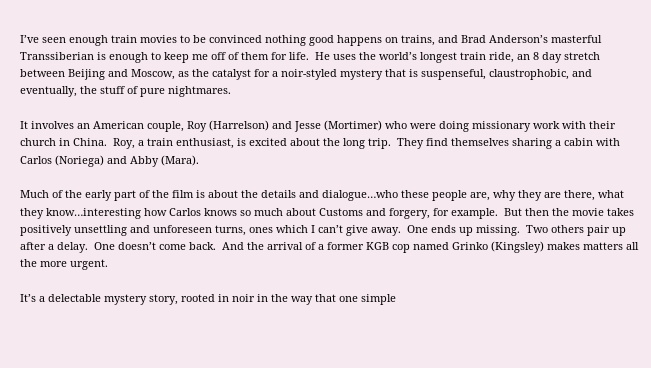I’ve seen enough train movies to be convinced nothing good happens on trains, and Brad Anderson’s masterful Transsiberian is enough to keep me off of them for life.  He uses the world’s longest train ride, an 8 day stretch between Beijing and Moscow, as the catalyst for a noir-styled mystery that is suspenseful, claustrophobic, and eventually, the stuff of pure nightmares.

It involves an American couple, Roy (Harrelson) and Jesse (Mortimer) who were doing missionary work with their church in China.  Roy, a train enthusiast, is excited about the long trip.  They find themselves sharing a cabin with Carlos (Noriega) and Abby (Mara).

Much of the early part of the film is about the details and dialogue…who these people are, why they are there, what they know…interesting how Carlos knows so much about Customs and forgery, for example.  But then the movie takes positively unsettling and unforeseen turns, ones which I can’t give away.  One ends up missing.  Two others pair up after a delay.  One doesn’t come back.  And the arrival of a former KGB cop named Grinko (Kingsley) makes matters all the more urgent.

It’s a delectable mystery story, rooted in noir in the way that one simple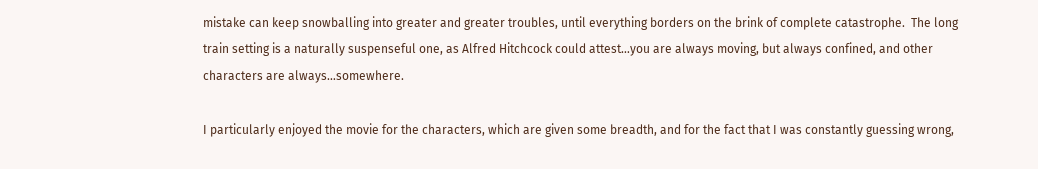mistake can keep snowballing into greater and greater troubles, until everything borders on the brink of complete catastrophe.  The long train setting is a naturally suspenseful one, as Alfred Hitchcock could attest…you are always moving, but always confined, and other characters are always…somewhere.

I particularly enjoyed the movie for the characters, which are given some breadth, and for the fact that I was constantly guessing wrong,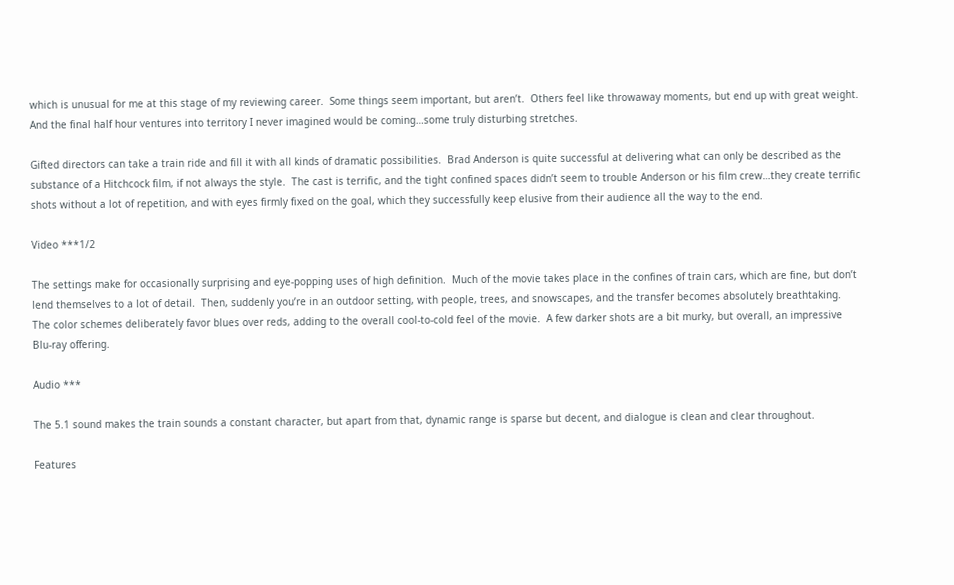which is unusual for me at this stage of my reviewing career.  Some things seem important, but aren’t.  Others feel like throwaway moments, but end up with great weight.  And the final half hour ventures into territory I never imagined would be coming…some truly disturbing stretches.

Gifted directors can take a train ride and fill it with all kinds of dramatic possibilities.  Brad Anderson is quite successful at delivering what can only be described as the substance of a Hitchcock film, if not always the style.  The cast is terrific, and the tight confined spaces didn’t seem to trouble Anderson or his film crew…they create terrific shots without a lot of repetition, and with eyes firmly fixed on the goal, which they successfully keep elusive from their audience all the way to the end.

Video ***1/2

The settings make for occasionally surprising and eye-popping uses of high definition.  Much of the movie takes place in the confines of train cars, which are fine, but don’t lend themselves to a lot of detail.  Then, suddenly you’re in an outdoor setting, with people, trees, and snowscapes, and the transfer becomes absolutely breathtaking.  The color schemes deliberately favor blues over reds, adding to the overall cool-to-cold feel of the movie.  A few darker shots are a bit murky, but overall, an impressive Blu-ray offering.

Audio ***

The 5.1 sound makes the train sounds a constant character, but apart from that, dynamic range is sparse but decent, and dialogue is clean and clear throughout.

Features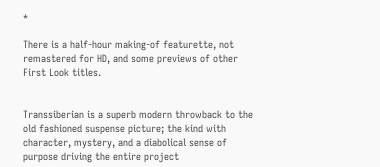*

There is a half-hour making-of featurette, not remastered for HD, and some previews of other First Look titles.


Transsiberian is a superb modern throwback to the old fashioned suspense picture; the kind with character, mystery, and a diabolical sense of purpose driving the entire project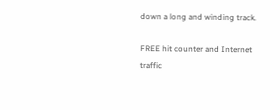down a long and winding track.

FREE hit counter and Internet traffic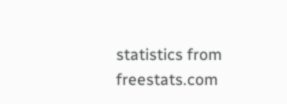statistics from freestats.com